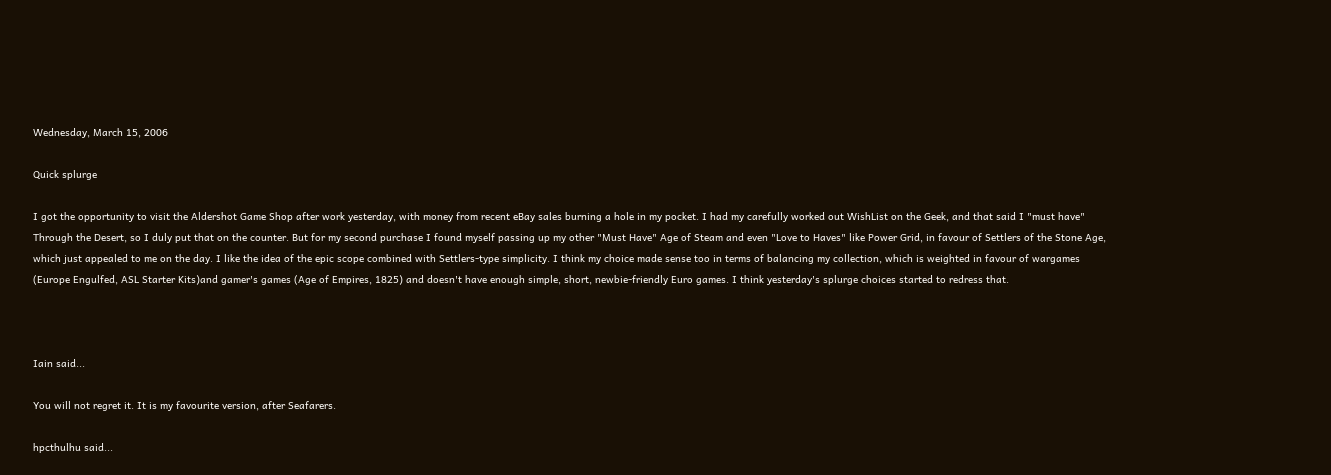Wednesday, March 15, 2006

Quick splurge

I got the opportunity to visit the Aldershot Game Shop after work yesterday, with money from recent eBay sales burning a hole in my pocket. I had my carefully worked out WishList on the Geek, and that said I "must have" Through the Desert, so I duly put that on the counter. But for my second purchase I found myself passing up my other "Must Have" Age of Steam and even "Love to Haves" like Power Grid, in favour of Settlers of the Stone Age, which just appealed to me on the day. I like the idea of the epic scope combined with Settlers-type simplicity. I think my choice made sense too in terms of balancing my collection, which is weighted in favour of wargames (Europe Engulfed, ASL Starter Kits)and gamer's games (Age of Empires, 1825) and doesn't have enough simple, short, newbie-friendly Euro games. I think yesterday's splurge choices started to redress that.



Iain said...

You will not regret it. It is my favourite version, after Seafarers.

hpcthulhu said...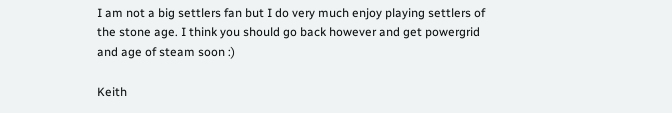I am not a big settlers fan but I do very much enjoy playing settlers of the stone age. I think you should go back however and get powergrid and age of steam soon :)

Keith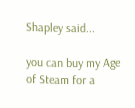Shapley said...

you can buy my Age of Steam for a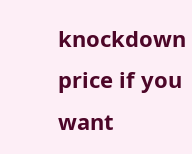knockdown price if you want